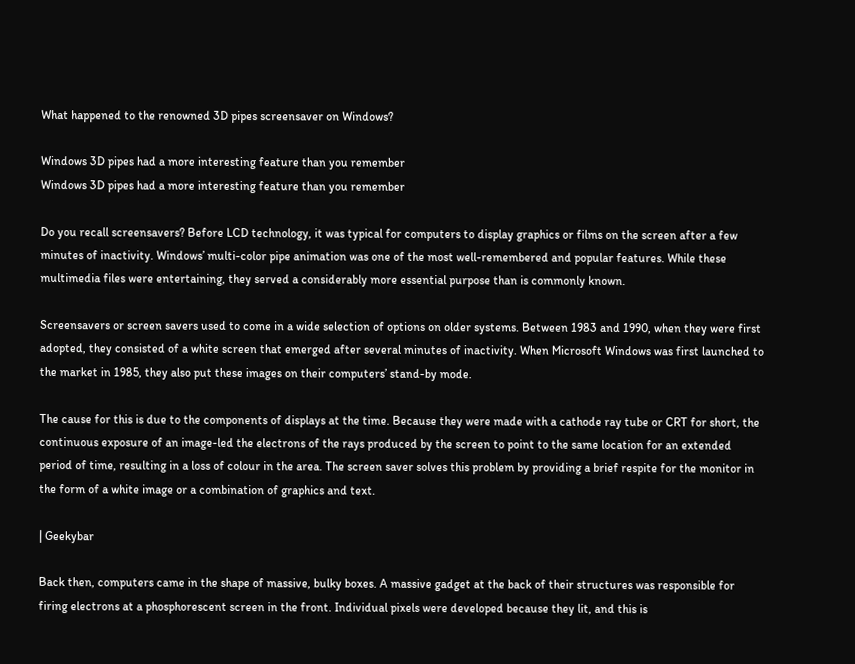What happened to the renowned 3D pipes screensaver on Windows?

Windows 3D pipes had a more interesting feature than you remember
Windows 3D pipes had a more interesting feature than you remember

Do you recall screensavers? Before LCD technology, it was typical for computers to display graphics or films on the screen after a few minutes of inactivity. Windows’ multi-color pipe animation was one of the most well-remembered and popular features. While these multimedia files were entertaining, they served a considerably more essential purpose than is commonly known.

Screensavers or screen savers used to come in a wide selection of options on older systems. Between 1983 and 1990, when they were first adopted, they consisted of a white screen that emerged after several minutes of inactivity. When Microsoft Windows was first launched to the market in 1985, they also put these images on their computers’ stand-by mode.

The cause for this is due to the components of displays at the time. Because they were made with a cathode ray tube or CRT for short, the continuous exposure of an image-led the electrons of the rays produced by the screen to point to the same location for an extended period of time, resulting in a loss of colour in the area. The screen saver solves this problem by providing a brief respite for the monitor in the form of a white image or a combination of graphics and text.

| Geekybar

Back then, computers came in the shape of massive, bulky boxes. A massive gadget at the back of their structures was responsible for firing electrons at a phosphorescent screen in the front. Individual pixels were developed because they lit, and this is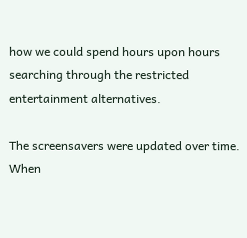how we could spend hours upon hours searching through the restricted entertainment alternatives.

The screensavers were updated over time. When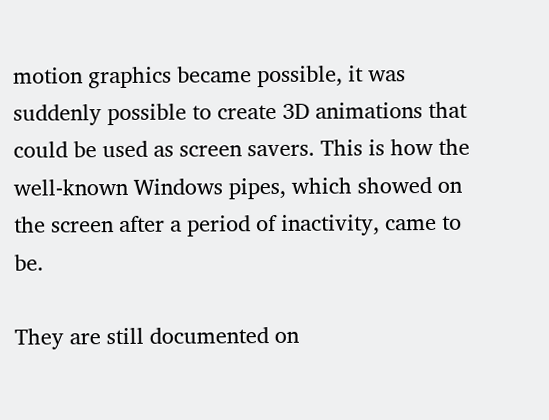motion graphics became possible, it was suddenly possible to create 3D animations that could be used as screen savers. This is how the well-known Windows pipes, which showed on the screen after a period of inactivity, came to be.

They are still documented on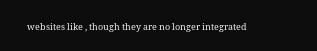websites like , though they are no longer integrated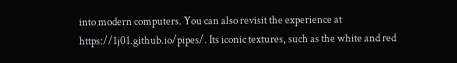into modern computers. You can also revisit the experience at https://1j01.github.io/pipes/. Its iconic textures, such as the white and red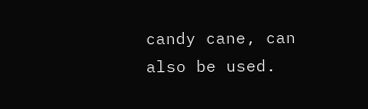candy cane, can also be used.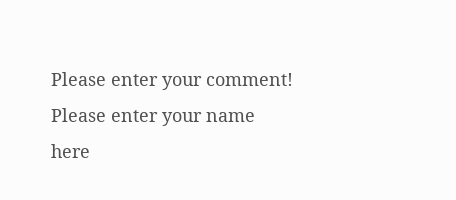Please enter your comment!
Please enter your name here